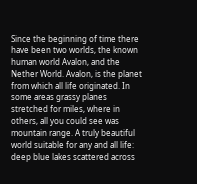Since the beginning of time there have been two worlds, the known human world Avalon, and the Nether World. Avalon, is the planet from which all life originated. In some areas grassy planes stretched for miles, where in others, all you could see was mountain range. A truly beautiful world suitable for any and all life: deep blue lakes scattered across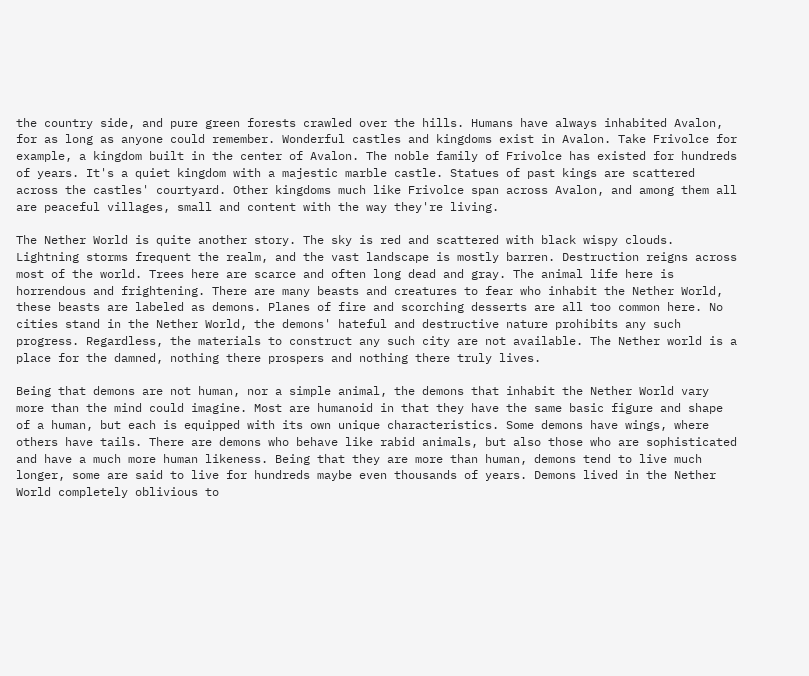the country side, and pure green forests crawled over the hills. Humans have always inhabited Avalon, for as long as anyone could remember. Wonderful castles and kingdoms exist in Avalon. Take Frivolce for example, a kingdom built in the center of Avalon. The noble family of Frivolce has existed for hundreds of years. It's a quiet kingdom with a majestic marble castle. Statues of past kings are scattered across the castles' courtyard. Other kingdoms much like Frivolce span across Avalon, and among them all are peaceful villages, small and content with the way they're living.

The Nether World is quite another story. The sky is red and scattered with black wispy clouds. Lightning storms frequent the realm, and the vast landscape is mostly barren. Destruction reigns across most of the world. Trees here are scarce and often long dead and gray. The animal life here is horrendous and frightening. There are many beasts and creatures to fear who inhabit the Nether World, these beasts are labeled as demons. Planes of fire and scorching desserts are all too common here. No cities stand in the Nether World, the demons' hateful and destructive nature prohibits any such progress. Regardless, the materials to construct any such city are not available. The Nether world is a place for the damned, nothing there prospers and nothing there truly lives.

Being that demons are not human, nor a simple animal, the demons that inhabit the Nether World vary more than the mind could imagine. Most are humanoid in that they have the same basic figure and shape of a human, but each is equipped with its own unique characteristics. Some demons have wings, where others have tails. There are demons who behave like rabid animals, but also those who are sophisticated and have a much more human likeness. Being that they are more than human, demons tend to live much longer, some are said to live for hundreds maybe even thousands of years. Demons lived in the Nether World completely oblivious to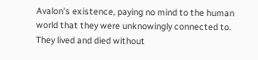Avalon's existence, paying no mind to the human world that they were unknowingly connected to. They lived and died without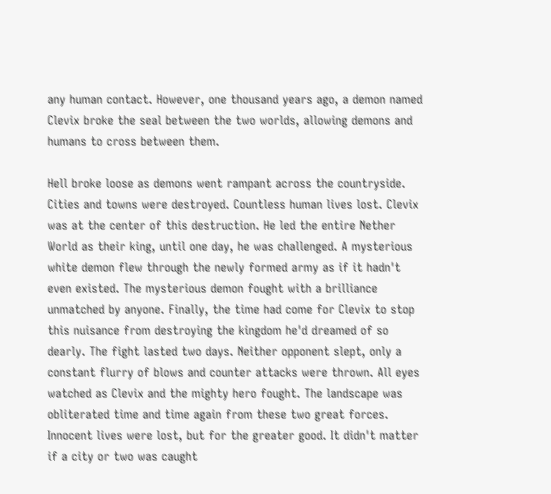any human contact. However, one thousand years ago, a demon named Clevix broke the seal between the two worlds, allowing demons and humans to cross between them.

Hell broke loose as demons went rampant across the countryside. Cities and towns were destroyed. Countless human lives lost. Clevix was at the center of this destruction. He led the entire Nether World as their king, until one day, he was challenged. A mysterious white demon flew through the newly formed army as if it hadn't even existed. The mysterious demon fought with a brilliance unmatched by anyone. Finally, the time had come for Clevix to stop this nuisance from destroying the kingdom he'd dreamed of so dearly. The fight lasted two days. Neither opponent slept, only a constant flurry of blows and counter attacks were thrown. All eyes watched as Clevix and the mighty hero fought. The landscape was obliterated time and time again from these two great forces. Innocent lives were lost, but for the greater good. It didn't matter if a city or two was caught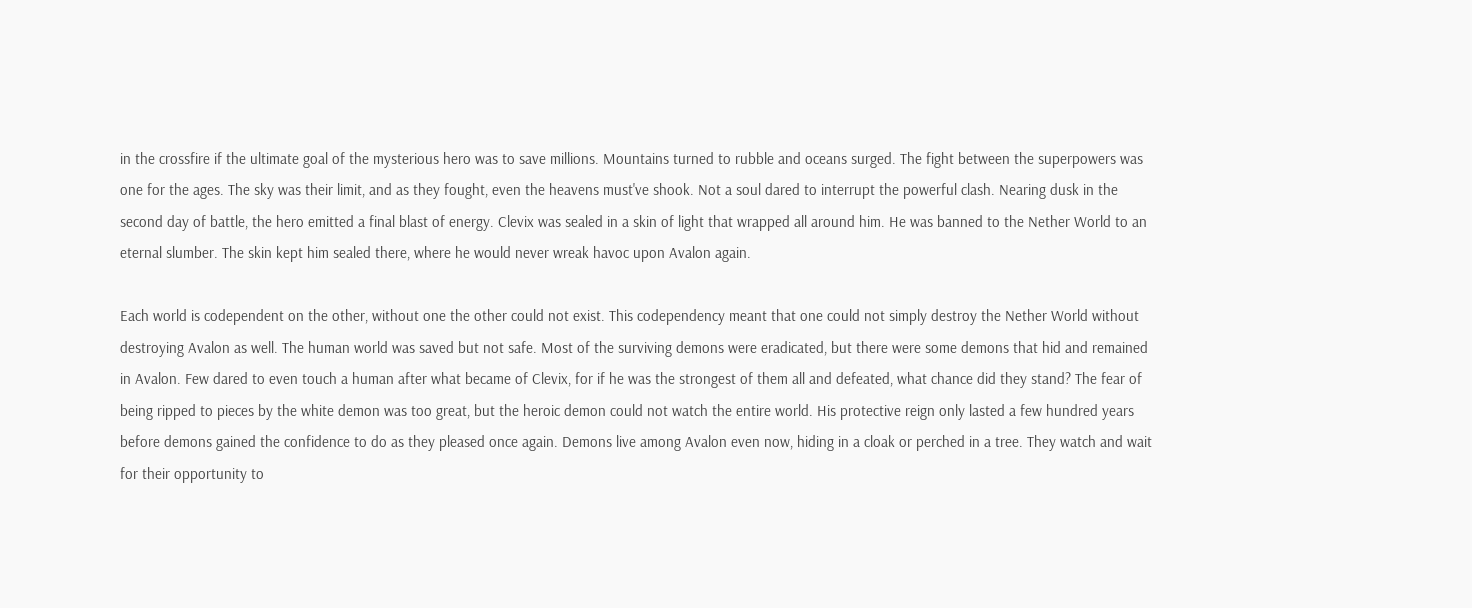in the crossfire if the ultimate goal of the mysterious hero was to save millions. Mountains turned to rubble and oceans surged. The fight between the superpowers was one for the ages. The sky was their limit, and as they fought, even the heavens must've shook. Not a soul dared to interrupt the powerful clash. Nearing dusk in the second day of battle, the hero emitted a final blast of energy. Clevix was sealed in a skin of light that wrapped all around him. He was banned to the Nether World to an eternal slumber. The skin kept him sealed there, where he would never wreak havoc upon Avalon again.

Each world is codependent on the other, without one the other could not exist. This codependency meant that one could not simply destroy the Nether World without destroying Avalon as well. The human world was saved but not safe. Most of the surviving demons were eradicated, but there were some demons that hid and remained in Avalon. Few dared to even touch a human after what became of Clevix, for if he was the strongest of them all and defeated, what chance did they stand? The fear of being ripped to pieces by the white demon was too great, but the heroic demon could not watch the entire world. His protective reign only lasted a few hundred years before demons gained the confidence to do as they pleased once again. Demons live among Avalon even now, hiding in a cloak or perched in a tree. They watch and wait for their opportunity to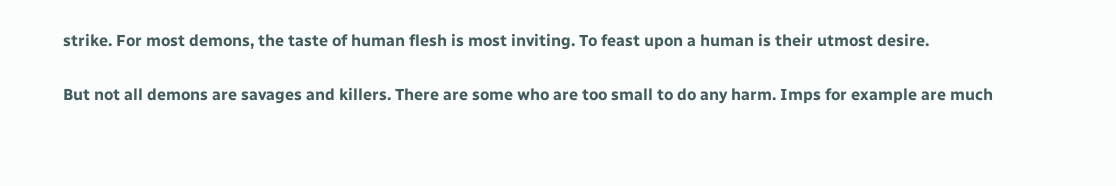strike. For most demons, the taste of human flesh is most inviting. To feast upon a human is their utmost desire.

But not all demons are savages and killers. There are some who are too small to do any harm. Imps for example are much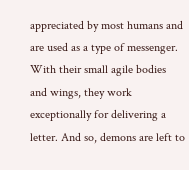appreciated by most humans and are used as a type of messenger. With their small agile bodies and wings, they work exceptionally for delivering a letter. And so, demons are left to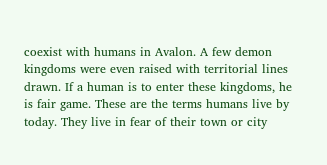coexist with humans in Avalon. A few demon kingdoms were even raised with territorial lines drawn. If a human is to enter these kingdoms, he is fair game. These are the terms humans live by today. They live in fear of their town or city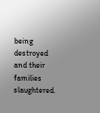being destroyed and their families slaughtered.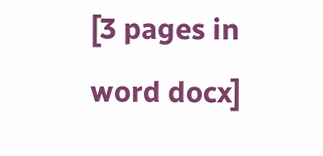[3 pages in word docx]